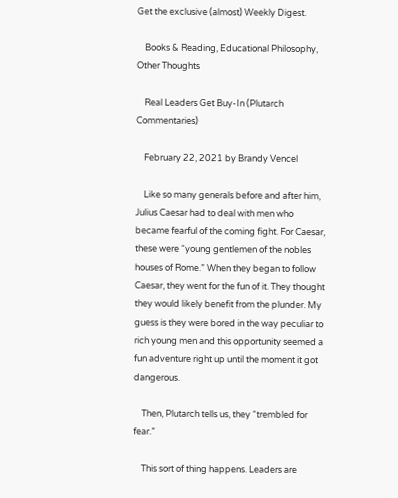Get the exclusive (almost) Weekly Digest.

    Books & Reading, Educational Philosophy, Other Thoughts

    Real Leaders Get Buy-In (Plutarch Commentaries)

    February 22, 2021 by Brandy Vencel

    Like so many generals before and after him, Julius Caesar had to deal with men who became fearful of the coming fight. For Caesar, these were “young gentlemen of the nobles houses of Rome.” When they began to follow Caesar, they went for the fun of it. They thought they would likely benefit from the plunder. My guess is they were bored in the way peculiar to rich young men and this opportunity seemed a fun adventure right up until the moment it got dangerous.

    Then, Plutarch tells us, they “trembled for fear.”

    This sort of thing happens. Leaders are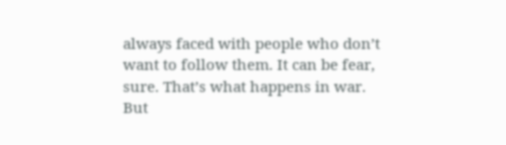always faced with people who don’t want to follow them. It can be fear, sure. That’s what happens in war. But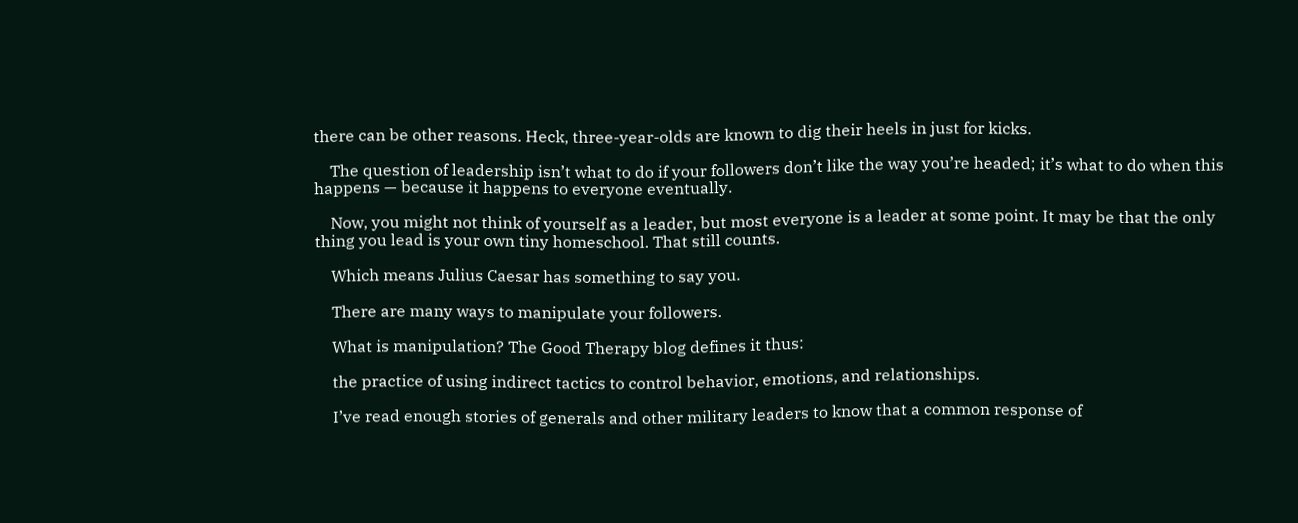there can be other reasons. Heck, three-year-olds are known to dig their heels in just for kicks.

    The question of leadership isn’t what to do if your followers don’t like the way you’re headed; it’s what to do when this happens — because it happens to everyone eventually.

    Now, you might not think of yourself as a leader, but most everyone is a leader at some point. It may be that the only thing you lead is your own tiny homeschool. That still counts.

    Which means Julius Caesar has something to say you.

    There are many ways to manipulate your followers.

    What is manipulation? The Good Therapy blog defines it thus:

    the practice of using indirect tactics to control behavior, emotions, and relationships.

    I’ve read enough stories of generals and other military leaders to know that a common response of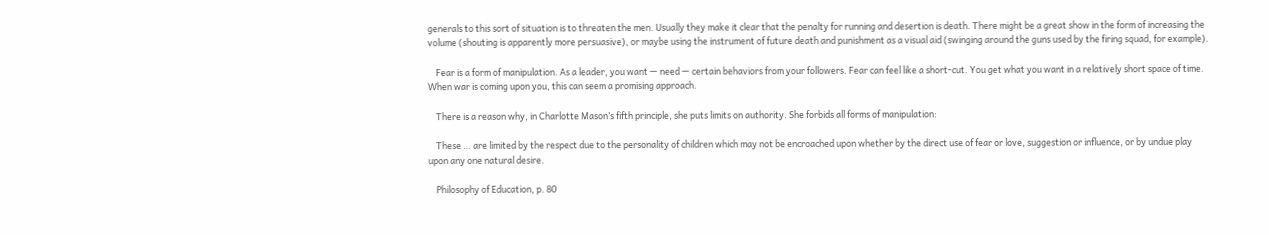generals to this sort of situation is to threaten the men. Usually they make it clear that the penalty for running and desertion is death. There might be a great show in the form of increasing the volume (shouting is apparently more persuasive), or maybe using the instrument of future death and punishment as a visual aid (swinging around the guns used by the firing squad, for example).

    Fear is a form of manipulation. As a leader, you want — need — certain behaviors from your followers. Fear can feel like a short-cut. You get what you want in a relatively short space of time. When war is coming upon you, this can seem a promising approach.

    There is a reason why, in Charlotte Mason’s fifth principle, she puts limits on authority. She forbids all forms of manipulation:

    These … are limited by the respect due to the personality of children which may not be encroached upon whether by the direct use of fear or love, suggestion or influence, or by undue play upon any one natural desire.

    Philosophy of Education, p. 80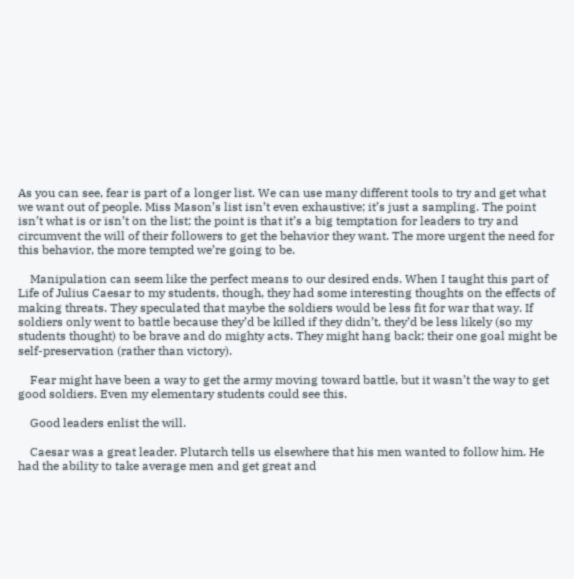As you can see, fear is part of a longer list. We can use many different tools to try and get what we want out of people. Miss Mason’s list isn’t even exhaustive; it’s just a sampling. The point isn’t what is or isn’t on the list; the point is that it’s a big temptation for leaders to try and circumvent the will of their followers to get the behavior they want. The more urgent the need for this behavior, the more tempted we’re going to be.

    Manipulation can seem like the perfect means to our desired ends. When I taught this part of Life of Julius Caesar to my students, though, they had some interesting thoughts on the effects of making threats. They speculated that maybe the soldiers would be less fit for war that way. If soldiers only went to battle because they’d be killed if they didn’t, they’d be less likely (so my students thought) to be brave and do mighty acts. They might hang back; their one goal might be self-preservation (rather than victory).

    Fear might have been a way to get the army moving toward battle, but it wasn’t the way to get good soldiers. Even my elementary students could see this.

    Good leaders enlist the will.

    Caesar was a great leader. Plutarch tells us elsewhere that his men wanted to follow him. He had the ability to take average men and get great and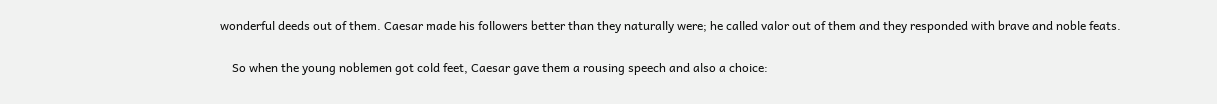wonderful deeds out of them. Caesar made his followers better than they naturally were; he called valor out of them and they responded with brave and noble feats.

    So when the young noblemen got cold feet, Caesar gave them a rousing speech and also a choice: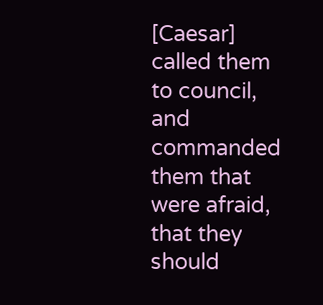[Caesar] called them to council, and commanded them that were afraid, that they should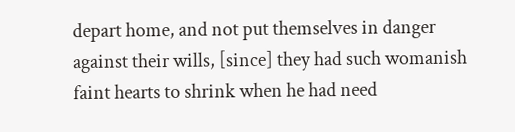depart home, and not put themselves in danger against their wills, [since] they had such womanish faint hearts to shrink when he had need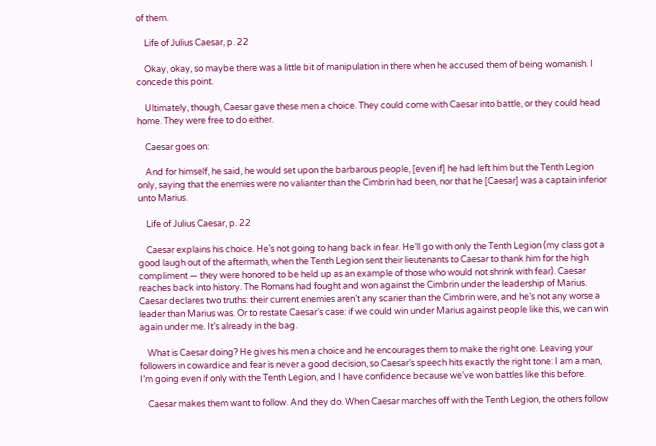of them.

    Life of Julius Caesar, p. 22

    Okay, okay, so maybe there was a little bit of manipulation in there when he accused them of being womanish. I concede this point.

    Ultimately, though, Caesar gave these men a choice. They could come with Caesar into battle, or they could head home. They were free to do either.

    Caesar goes on:

    And for himself, he said, he would set upon the barbarous people, [even if] he had left him but the Tenth Legion only, saying that the enemies were no valianter than the Cimbrin had been, nor that he [Caesar] was a captain inferior unto Marius.

    Life of Julius Caesar, p. 22

    Caesar explains his choice. He’s not going to hang back in fear. He’ll go with only the Tenth Legion (my class got a good laugh out of the aftermath, when the Tenth Legion sent their lieutenants to Caesar to thank him for the high compliment — they were honored to be held up as an example of those who would not shrink with fear). Caesar reaches back into history. The Romans had fought and won against the Cimbrin under the leadership of Marius. Caesar declares two truths: their current enemies aren’t any scarier than the Cimbrin were, and he’s not any worse a leader than Marius was. Or to restate Caesar’s case: if we could win under Marius against people like this, we can win again under me. It’s already in the bag.

    What is Caesar doing? He gives his men a choice and he encourages them to make the right one. Leaving your followers in cowardice and fear is never a good decision, so Caesar’s speech hits exactly the right tone: I am a man, I’m going even if only with the Tenth Legion, and I have confidence because we’ve won battles like this before.

    Caesar makes them want to follow. And they do. When Caesar marches off with the Tenth Legion, the others follow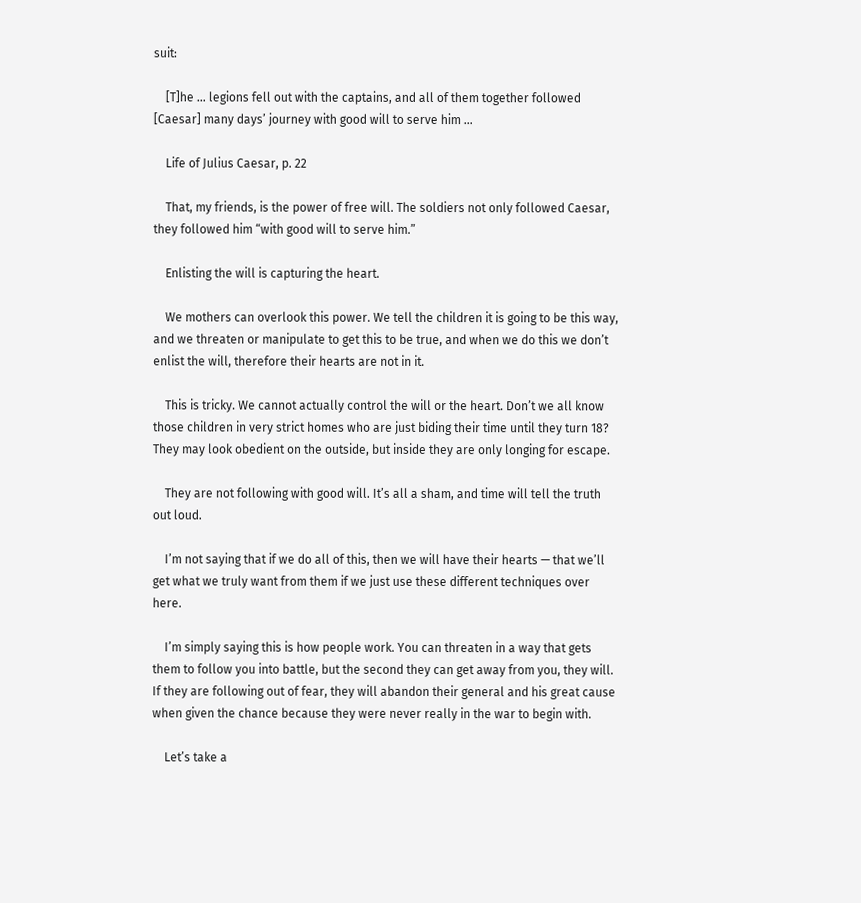suit:

    [T]he … legions fell out with the captains, and all of them together followed [Caesar] many days’ journey with good will to serve him …

    Life of Julius Caesar, p. 22

    That, my friends, is the power of free will. The soldiers not only followed Caesar, they followed him “with good will to serve him.”

    Enlisting the will is capturing the heart.

    We mothers can overlook this power. We tell the children it is going to be this way, and we threaten or manipulate to get this to be true, and when we do this we don’t enlist the will, therefore their hearts are not in it.

    This is tricky. We cannot actually control the will or the heart. Don’t we all know those children in very strict homes who are just biding their time until they turn 18? They may look obedient on the outside, but inside they are only longing for escape.

    They are not following with good will. It’s all a sham, and time will tell the truth out loud.

    I’m not saying that if we do all of this, then we will have their hearts — that we’ll get what we truly want from them if we just use these different techniques over here.

    I’m simply saying this is how people work. You can threaten in a way that gets them to follow you into battle, but the second they can get away from you, they will. If they are following out of fear, they will abandon their general and his great cause when given the chance because they were never really in the war to begin with.

    Let’s take a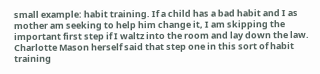small example: habit training. If a child has a bad habit and I as mother am seeking to help him change it, I am skipping the important first step if I waltz into the room and lay down the law. Charlotte Mason herself said that step one in this sort of habit training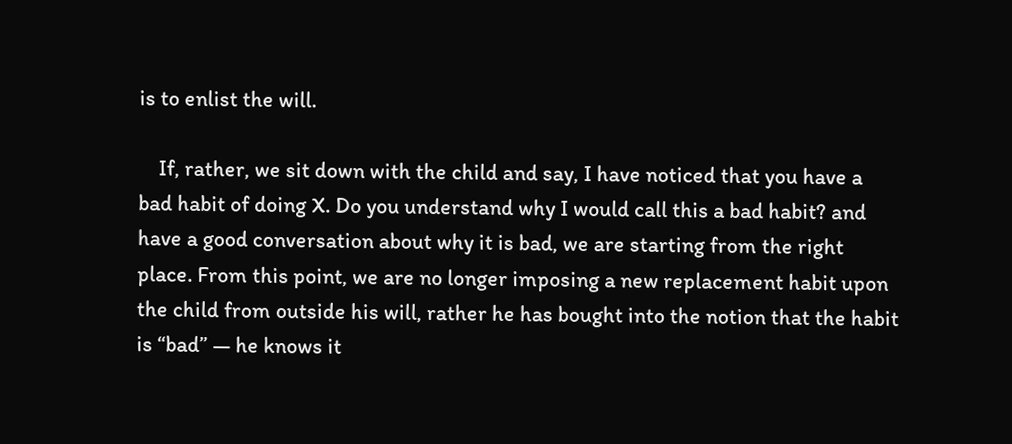is to enlist the will.

    If, rather, we sit down with the child and say, I have noticed that you have a bad habit of doing X. Do you understand why I would call this a bad habit? and have a good conversation about why it is bad, we are starting from the right place. From this point, we are no longer imposing a new replacement habit upon the child from outside his will, rather he has bought into the notion that the habit is “bad” — he knows it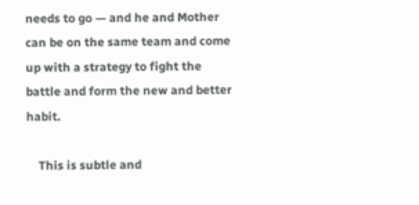needs to go — and he and Mother can be on the same team and come up with a strategy to fight the battle and form the new and better habit.

    This is subtle and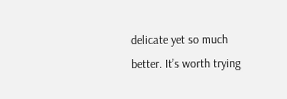delicate yet so much better. It’s worth trying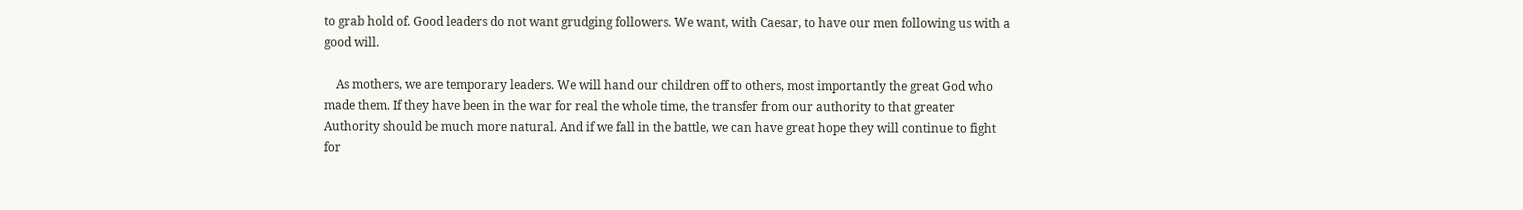to grab hold of. Good leaders do not want grudging followers. We want, with Caesar, to have our men following us with a good will.

    As mothers, we are temporary leaders. We will hand our children off to others, most importantly the great God who made them. If they have been in the war for real the whole time, the transfer from our authority to that greater Authority should be much more natural. And if we fall in the battle, we can have great hope they will continue to fight for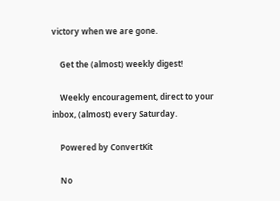victory when we are gone.

    Get the (almost) weekly digest!

    Weekly encouragement, direct to your inbox, (almost) every Saturday.

    Powered by ConvertKit

    No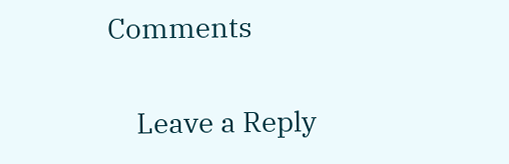Comments

    Leave a Reply